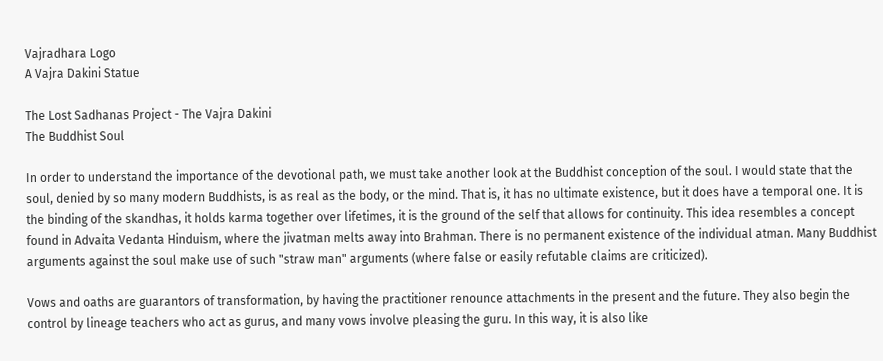Vajradhara Logo
A Vajra Dakini Statue

The Lost Sadhanas Project - The Vajra Dakini
The Buddhist Soul

In order to understand the importance of the devotional path, we must take another look at the Buddhist conception of the soul. I would state that the soul, denied by so many modern Buddhists, is as real as the body, or the mind. That is, it has no ultimate existence, but it does have a temporal one. It is the binding of the skandhas, it holds karma together over lifetimes, it is the ground of the self that allows for continuity. This idea resembles a concept found in Advaita Vedanta Hinduism, where the jivatman melts away into Brahman. There is no permanent existence of the individual atman. Many Buddhist arguments against the soul make use of such "straw man" arguments (where false or easily refutable claims are criticized).

Vows and oaths are guarantors of transformation, by having the practitioner renounce attachments in the present and the future. They also begin the control by lineage teachers who act as gurus, and many vows involve pleasing the guru. In this way, it is also like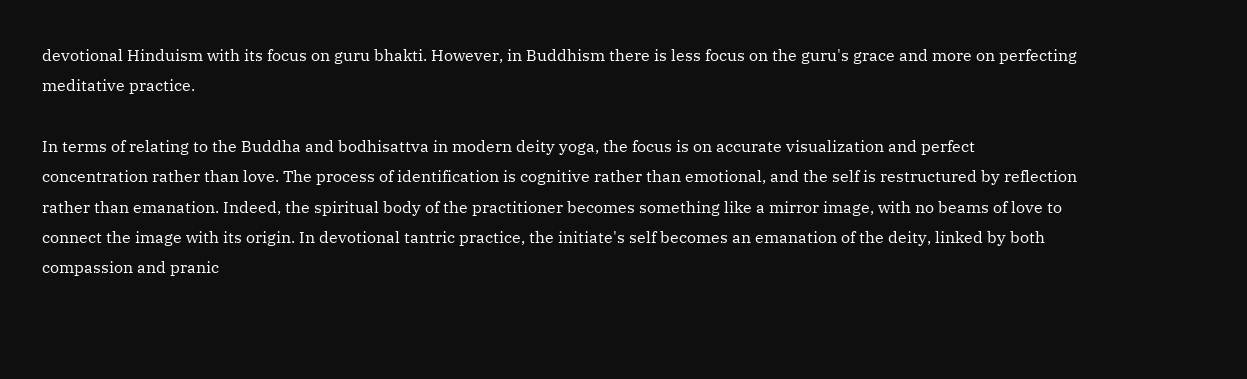devotional Hinduism with its focus on guru bhakti. However, in Buddhism there is less focus on the guru's grace and more on perfecting meditative practice.

In terms of relating to the Buddha and bodhisattva in modern deity yoga, the focus is on accurate visualization and perfect concentration rather than love. The process of identification is cognitive rather than emotional, and the self is restructured by reflection rather than emanation. Indeed, the spiritual body of the practitioner becomes something like a mirror image, with no beams of love to connect the image with its origin. In devotional tantric practice, the initiate's self becomes an emanation of the deity, linked by both compassion and pranic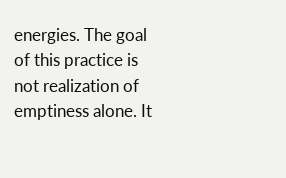energies. The goal of this practice is not realization of emptiness alone. It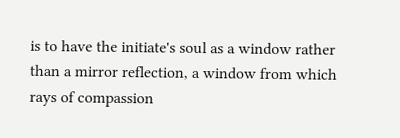is to have the initiate's soul as a window rather than a mirror reflection, a window from which rays of compassion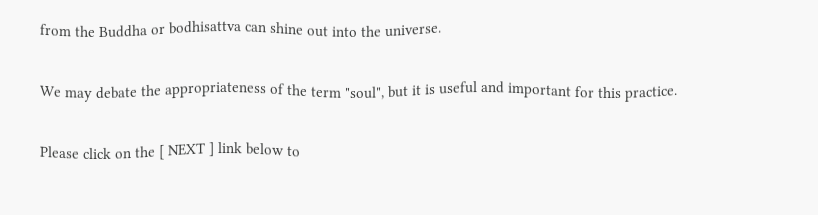from the Buddha or bodhisattva can shine out into the universe.

We may debate the appropriateness of the term "soul", but it is useful and important for this practice.

Please click on the [ NEXT ] link below to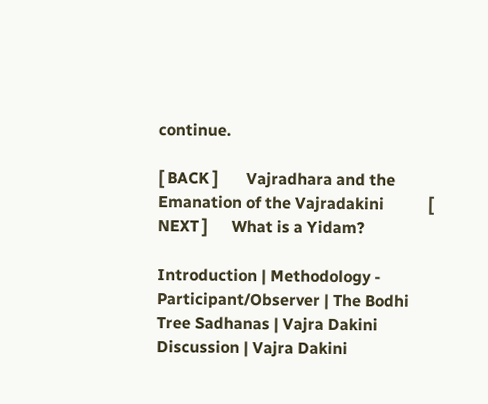continue.

[ BACK ]       Vajradhara and the Emanation of the Vajradakini           [ NEXT ]      What is a Yidam?

Introduction | Methodology - Participant/Observer | The Bodhi Tree Sadhanas | Vajra Dakini Discussion | Vajra Dakini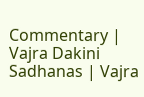Commentary | Vajra Dakini Sadhanas | Vajra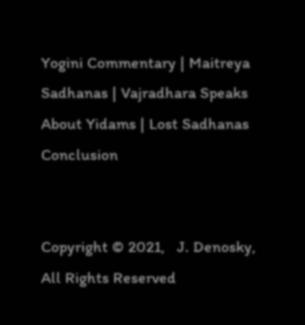Yogini Commentary | Maitreya Sadhanas | Vajradhara Speaks About Yidams | Lost Sadhanas Conclusion


Copyright © 2021,   J. Denosky,   All Rights Reserved